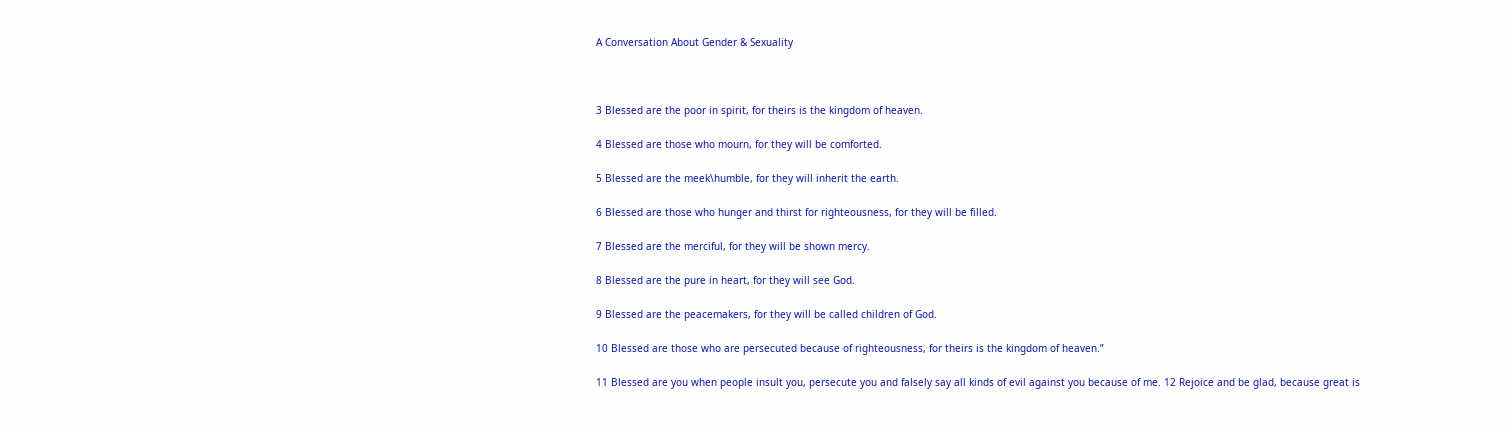A Conversation About Gender & Sexuality



3 Blessed are the poor in spirit, for theirs is the kingdom of heaven.

4 Blessed are those who mourn, for they will be comforted.

5 Blessed are the meek\humble, for they will inherit the earth.

6 Blessed are those who hunger and thirst for righteousness, for they will be filled.

7 Blessed are the merciful, for they will be shown mercy.

8 Blessed are the pure in heart, for they will see God.

9 Blessed are the peacemakers, for they will be called children of God.

10 Blessed are those who are persecuted because of righteousness, for theirs is the kingdom of heaven.”

11 Blessed are you when people insult you, persecute you and falsely say all kinds of evil against you because of me. 12 Rejoice and be glad, because great is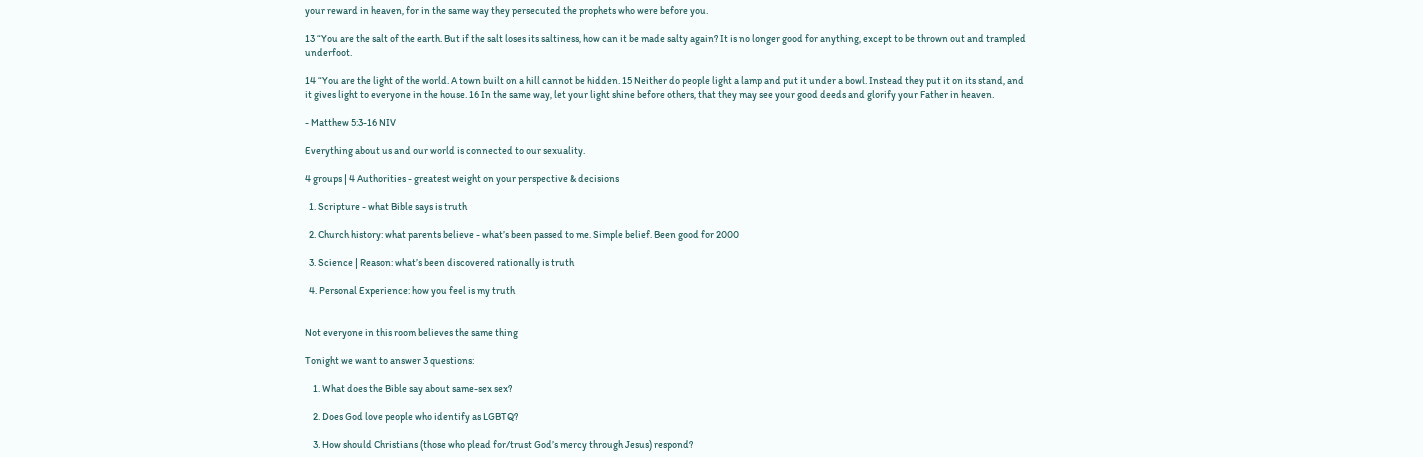your reward in heaven, for in the same way they persecuted the prophets who were before you.

13 “You are the salt of the earth. But if the salt loses its saltiness, how can it be made salty again? It is no longer good for anything, except to be thrown out and trampled underfoot.

14 “You are the light of the world. A town built on a hill cannot be hidden. 15 Neither do people light a lamp and put it under a bowl. Instead they put it on its stand, and it gives light to everyone in the house. 16 In the same way, let your light shine before others, that they may see your good deeds and glorify your Father in heaven.

- Matthew 5:3-16 NIV

Everything about us and our world is connected to our sexuality.

4 groups | 4 Authorities - greatest weight on your perspective & decisions

  1. Scripture - what Bible says is truth

  2. Church history: what parents believe - what’s been passed to me. Simple belief. Been good for 2000

  3. Science | Reason: what’s been discovered rationally is truth

  4. Personal Experience: how you feel is my truth


Not everyone in this room believes the same thing

Tonight we want to answer 3 questions:

    1. What does the Bible say about same-sex sex?

    2. Does God love people who identify as LGBTQ?

    3. How should Christians (those who plead for/trust God’s mercy through Jesus) respond?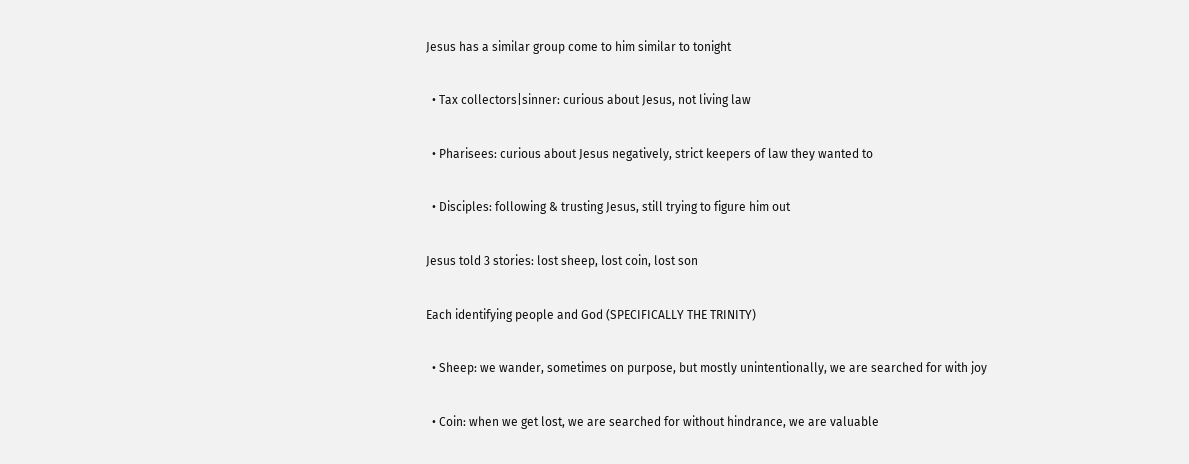Jesus has a similar group come to him similar to tonight

  • Tax collectors|sinner: curious about Jesus, not living law

  • Pharisees: curious about Jesus negatively, strict keepers of law they wanted to

  • Disciples: following & trusting Jesus, still trying to figure him out

Jesus told 3 stories: lost sheep, lost coin, lost son

Each identifying people and God (SPECIFICALLY THE TRINITY)

  • Sheep: we wander, sometimes on purpose, but mostly unintentionally, we are searched for with joy

  • Coin: when we get lost, we are searched for without hindrance, we are valuable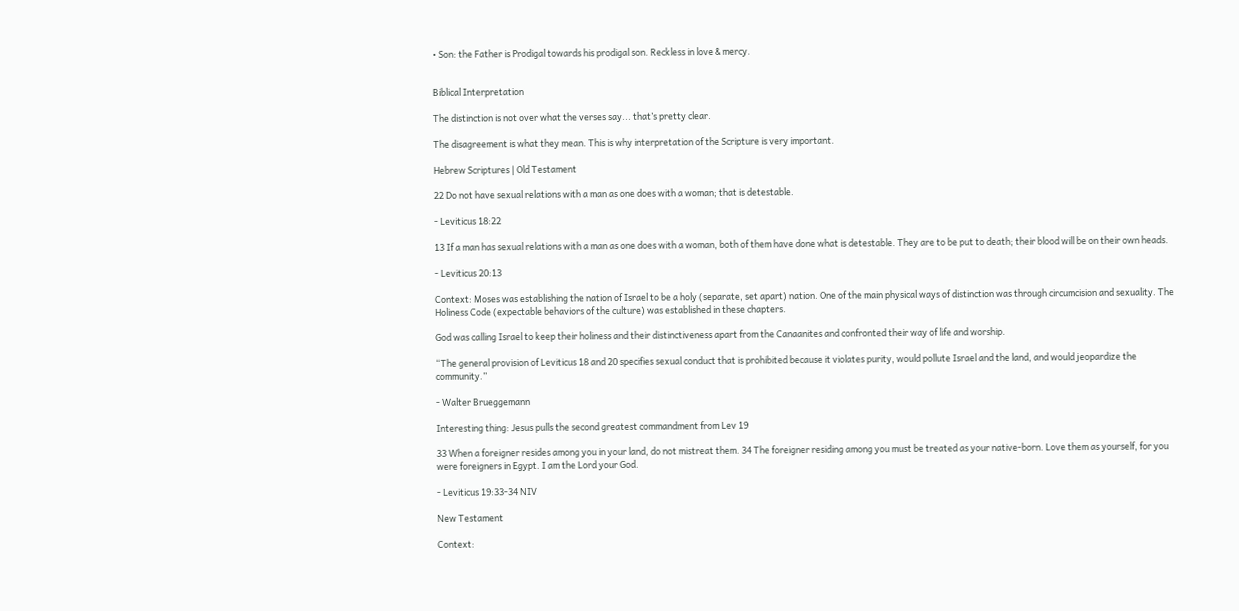• Son: the Father is Prodigal towards his prodigal son. Reckless in love & mercy.


Biblical Interpretation

The distinction is not over what the verses say... that’s pretty clear.

The disagreement is what they mean. This is why interpretation of the Scripture is very important.

Hebrew Scriptures | Old Testament

22 Do not have sexual relations with a man as one does with a woman; that is detestable.

- Leviticus 18:22

13 If a man has sexual relations with a man as one does with a woman, both of them have done what is detestable. They are to be put to death; their blood will be on their own heads.

- Leviticus 20:13

Context: Moses was establishing the nation of Israel to be a holy (separate, set apart) nation. One of the main physical ways of distinction was through circumcision and sexuality. The Holiness Code (expectable behaviors of the culture) was established in these chapters.

God was calling Israel to keep their holiness and their distinctiveness apart from the Canaanites and confronted their way of life and worship.

“The general provision of Leviticus 18 and 20 specifies sexual conduct that is prohibited because it violates purity, would pollute Israel and the land, and would jeopardize the community.”

- Walter Brueggemann

Interesting thing: Jesus pulls the second greatest commandment from Lev 19

33 When a foreigner resides among you in your land, do not mistreat them. 34 The foreigner residing among you must be treated as your native-born. Love them as yourself, for you were foreigners in Egypt. I am the Lord your God.

- Leviticus 19:33-34 NIV

New Testament

Context: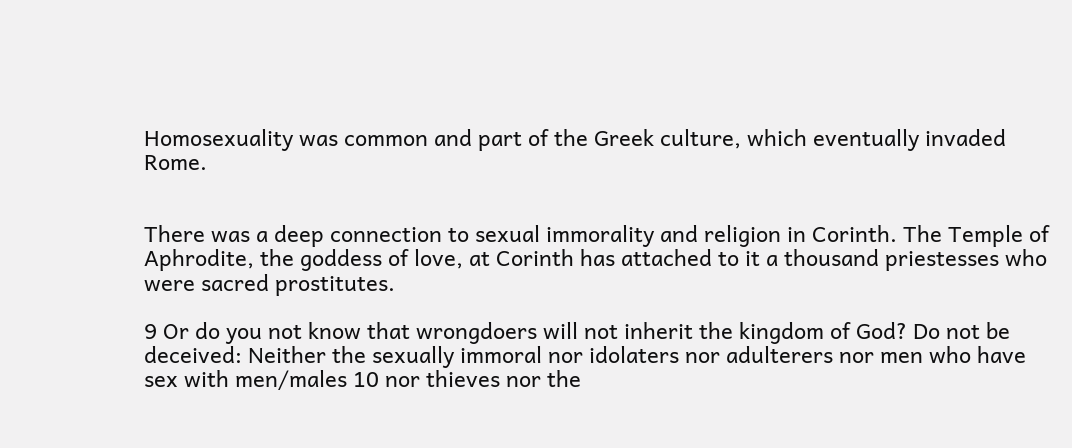Homosexuality was common and part of the Greek culture, which eventually invaded Rome.


There was a deep connection to sexual immorality and religion in Corinth. The Temple of Aphrodite, the goddess of love, at Corinth has attached to it a thousand priestesses who were sacred prostitutes.

9 Or do you not know that wrongdoers will not inherit the kingdom of God? Do not be deceived: Neither the sexually immoral nor idolaters nor adulterers nor men who have sex with men/males 10 nor thieves nor the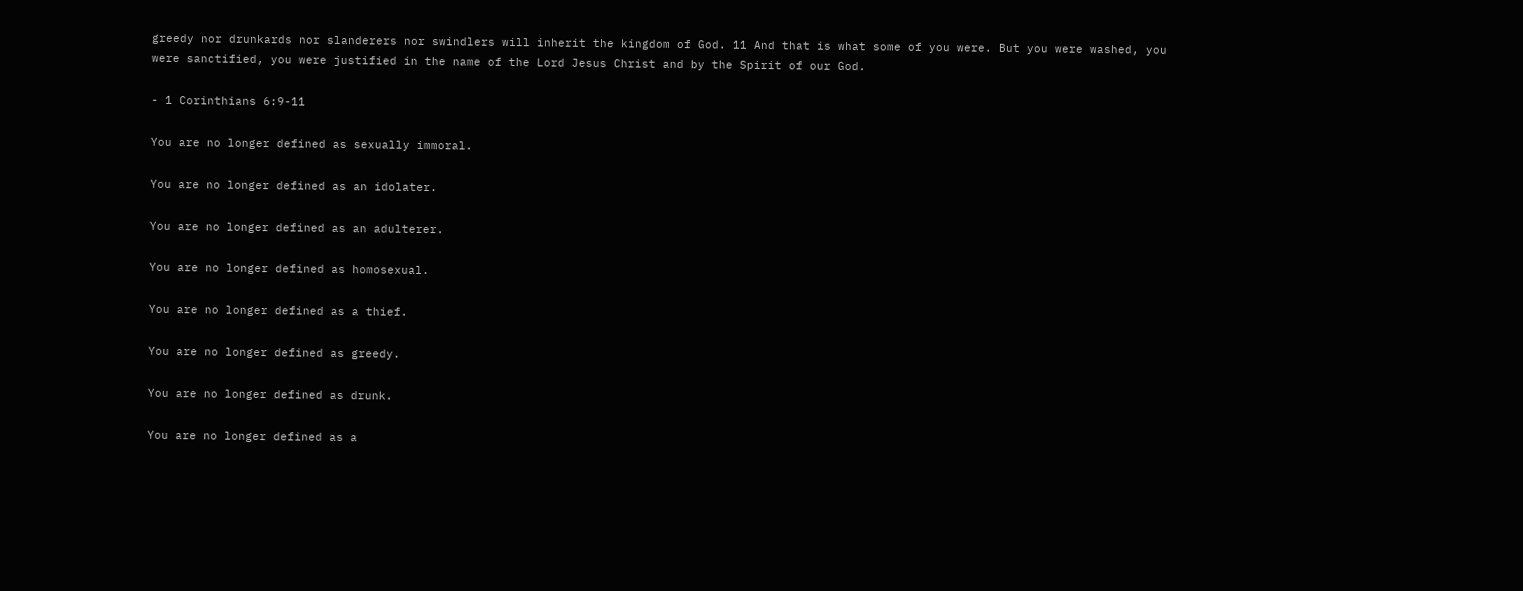greedy nor drunkards nor slanderers nor swindlers will inherit the kingdom of God. 11 And that is what some of you were. But you were washed, you were sanctified, you were justified in the name of the Lord Jesus Christ and by the Spirit of our God.

- 1 Corinthians 6:9-11

You are no longer defined as sexually immoral.

You are no longer defined as an idolater.

You are no longer defined as an adulterer.

You are no longer defined as homosexual.

You are no longer defined as a thief.

You are no longer defined as greedy.

You are no longer defined as drunk.

You are no longer defined as a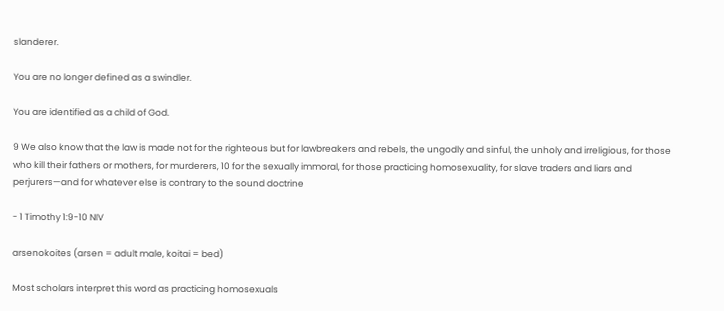slanderer.

You are no longer defined as a swindler.

You are identified as a child of God.

9 We also know that the law is made not for the righteous but for lawbreakers and rebels, the ungodly and sinful, the unholy and irreligious, for those who kill their fathers or mothers, for murderers, 10 for the sexually immoral, for those practicing homosexuality, for slave traders and liars and perjurers—and for whatever else is contrary to the sound doctrine

- 1 Timothy 1:9-10 NIV

arsenokoites (arsen = adult male, koitai = bed)

Most scholars interpret this word as practicing homosexuals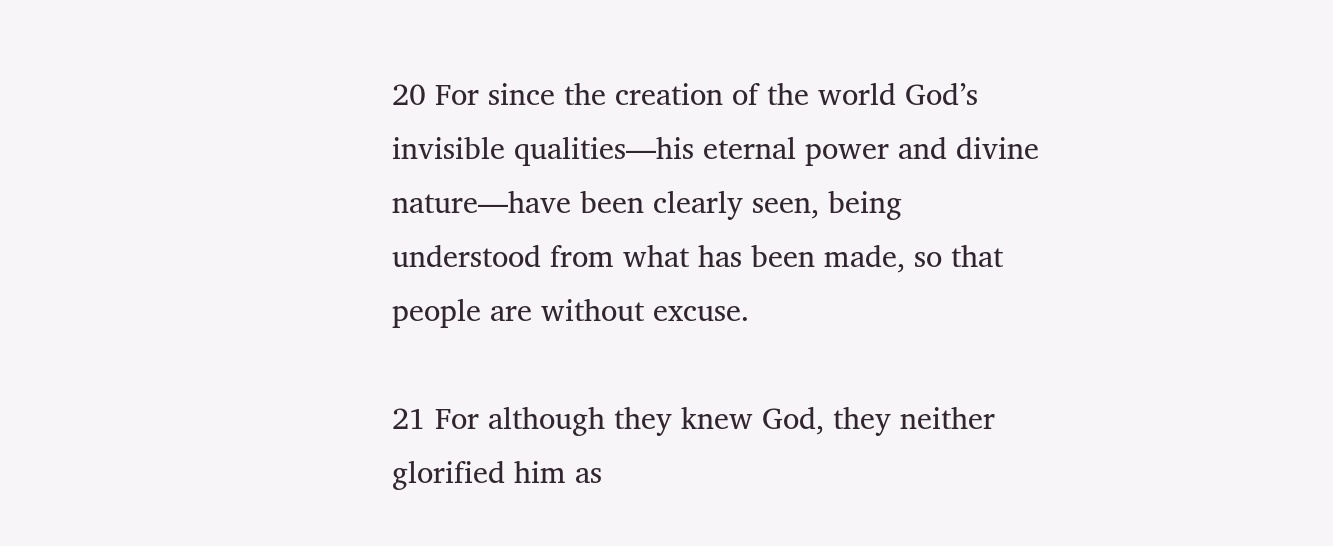20 For since the creation of the world God’s invisible qualities—his eternal power and divine nature—have been clearly seen, being understood from what has been made, so that people are without excuse.

21 For although they knew God, they neither glorified him as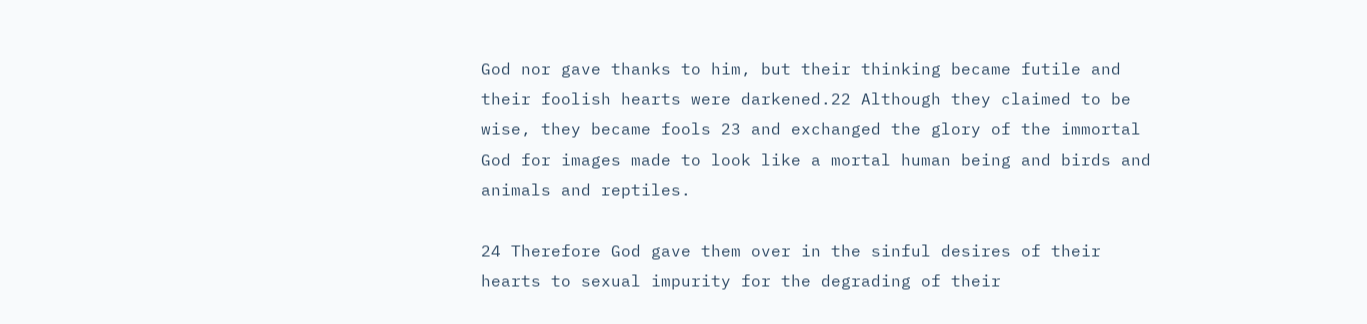God nor gave thanks to him, but their thinking became futile and their foolish hearts were darkened.22 Although they claimed to be wise, they became fools 23 and exchanged the glory of the immortal God for images made to look like a mortal human being and birds and animals and reptiles.

24 Therefore God gave them over in the sinful desires of their hearts to sexual impurity for the degrading of their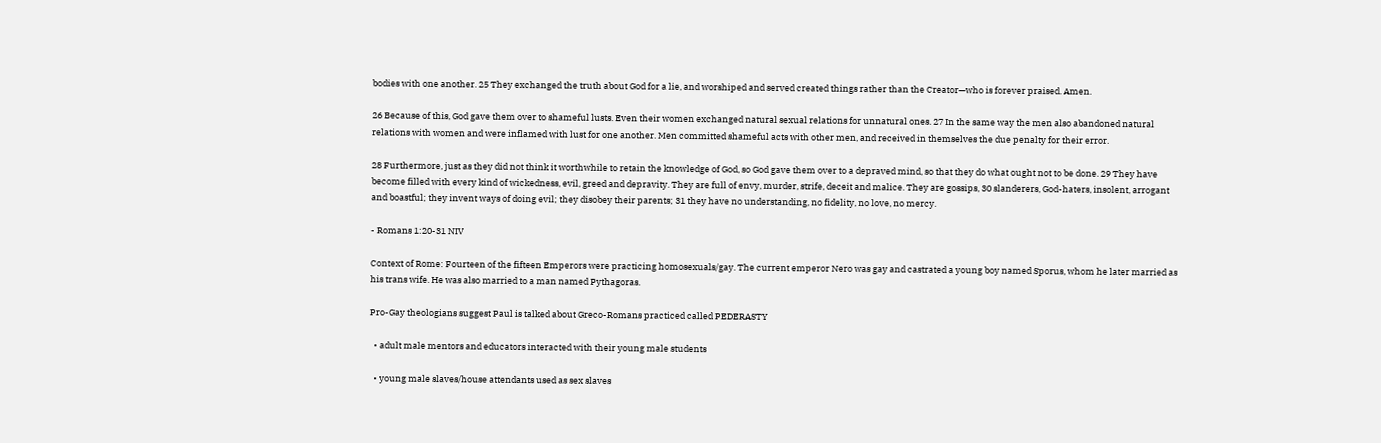bodies with one another. 25 They exchanged the truth about God for a lie, and worshiped and served created things rather than the Creator—who is forever praised. Amen.

26 Because of this, God gave them over to shameful lusts. Even their women exchanged natural sexual relations for unnatural ones. 27 In the same way the men also abandoned natural relations with women and were inflamed with lust for one another. Men committed shameful acts with other men, and received in themselves the due penalty for their error.

28 Furthermore, just as they did not think it worthwhile to retain the knowledge of God, so God gave them over to a depraved mind, so that they do what ought not to be done. 29 They have become filled with every kind of wickedness, evil, greed and depravity. They are full of envy, murder, strife, deceit and malice. They are gossips, 30 slanderers, God-haters, insolent, arrogant and boastful; they invent ways of doing evil; they disobey their parents; 31 they have no understanding, no fidelity, no love, no mercy.

- Romans 1:20-31 NIV

Context of Rome: Fourteen of the fifteen Emperors were practicing homosexuals/gay. The current emperor Nero was gay and castrated a young boy named Sporus, whom he later married as his trans wife. He was also married to a man named Pythagoras.

Pro-Gay theologians suggest Paul is talked about Greco-Romans practiced called PEDERASTY

  • adult male mentors and educators interacted with their young male students

  • young male slaves/house attendants used as sex slaves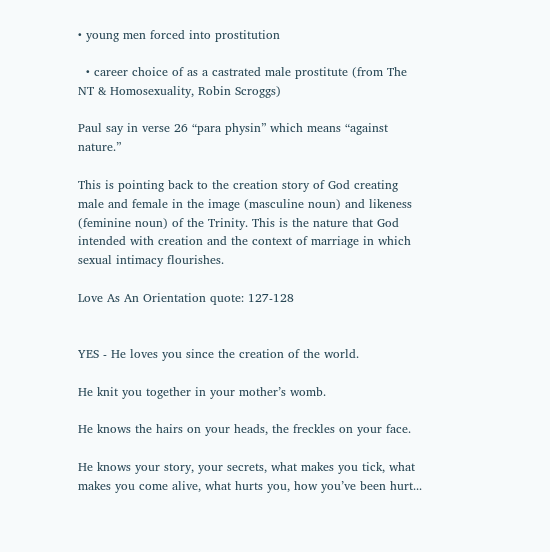• young men forced into prostitution

  • career choice of as a castrated male prostitute (from The NT & Homosexuality, Robin Scroggs)

Paul say in verse 26 “para physin” which means “against nature.”

This is pointing back to the creation story of God creating male and female in the image (masculine noun) and likeness (feminine noun) of the Trinity. This is the nature that God intended with creation and the context of marriage in which sexual intimacy flourishes.

Love As An Orientation quote: 127-128


YES - He loves you since the creation of the world.

He knit you together in your mother’s womb.

He knows the hairs on your heads, the freckles on your face.

He knows your story, your secrets, what makes you tick, what makes you come alive, what hurts you, how you’ve been hurt...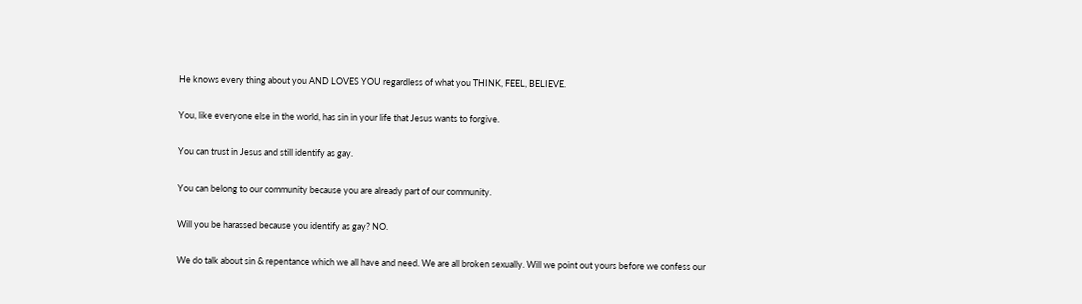He knows every thing about you AND LOVES YOU regardless of what you THINK, FEEL, BELIEVE.

You, like everyone else in the world, has sin in your life that Jesus wants to forgive.

You can trust in Jesus and still identify as gay.

You can belong to our community because you are already part of our community.

Will you be harassed because you identify as gay? NO.

We do talk about sin & repentance which we all have and need. We are all broken sexually. Will we point out yours before we confess our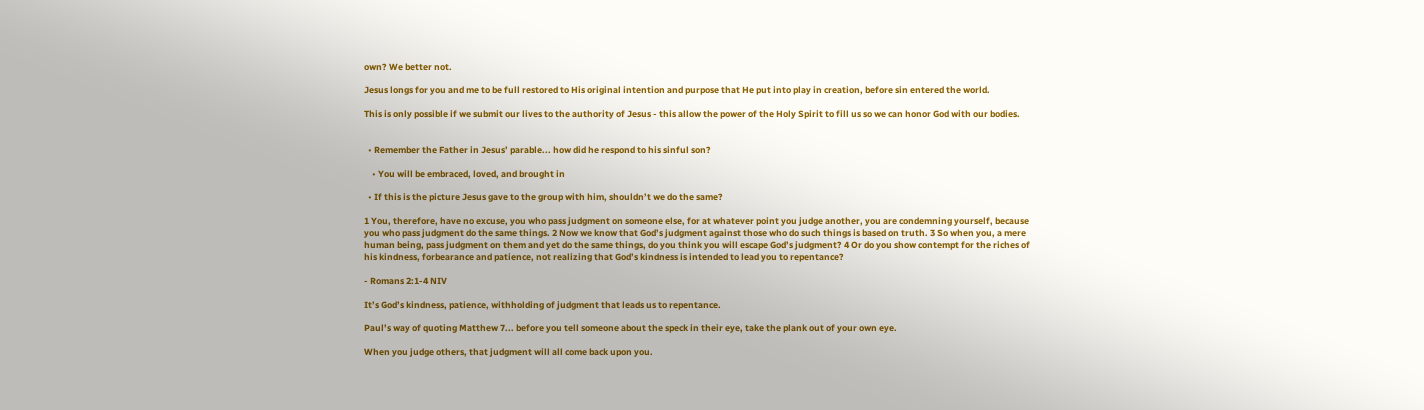own? We better not.

Jesus longs for you and me to be full restored to His original intention and purpose that He put into play in creation, before sin entered the world.

This is only possible if we submit our lives to the authority of Jesus - this allow the power of the Holy Spirit to fill us so we can honor God with our bodies.


  • Remember the Father in Jesus’ parable... how did he respond to his sinful son?

    • You will be embraced, loved, and brought in

  • If this is the picture Jesus gave to the group with him, shouldn’t we do the same?

1 You, therefore, have no excuse, you who pass judgment on someone else, for at whatever point you judge another, you are condemning yourself, because you who pass judgment do the same things. 2 Now we know that God’s judgment against those who do such things is based on truth. 3 So when you, a mere human being, pass judgment on them and yet do the same things, do you think you will escape God’s judgment? 4 Or do you show contempt for the riches of his kindness, forbearance and patience, not realizing that God’s kindness is intended to lead you to repentance?

- Romans 2:1-4 NIV

It’s God’s kindness, patience, withholding of judgment that leads us to repentance.

Paul’s way of quoting Matthew 7... before you tell someone about the speck in their eye, take the plank out of your own eye.

When you judge others, that judgment will all come back upon you.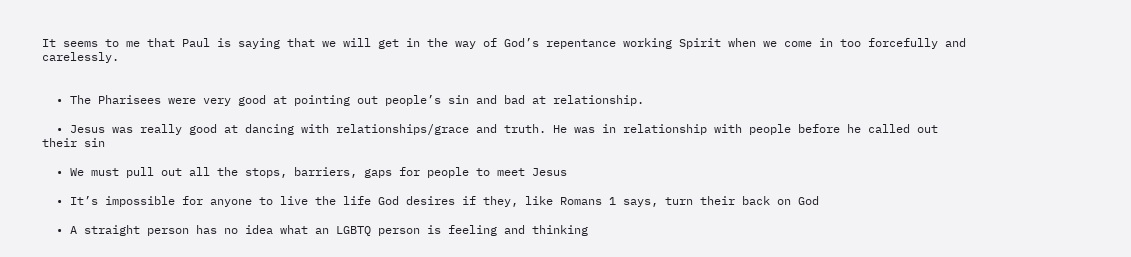It seems to me that Paul is saying that we will get in the way of God’s repentance working Spirit when we come in too forcefully and carelessly.


  • The Pharisees were very good at pointing out people’s sin and bad at relationship.

  • Jesus was really good at dancing with relationships/grace and truth. He was in relationship with people before he called out their sin

  • We must pull out all the stops, barriers, gaps for people to meet Jesus

  • It’s impossible for anyone to live the life God desires if they, like Romans 1 says, turn their back on God

  • A straight person has no idea what an LGBTQ person is feeling and thinking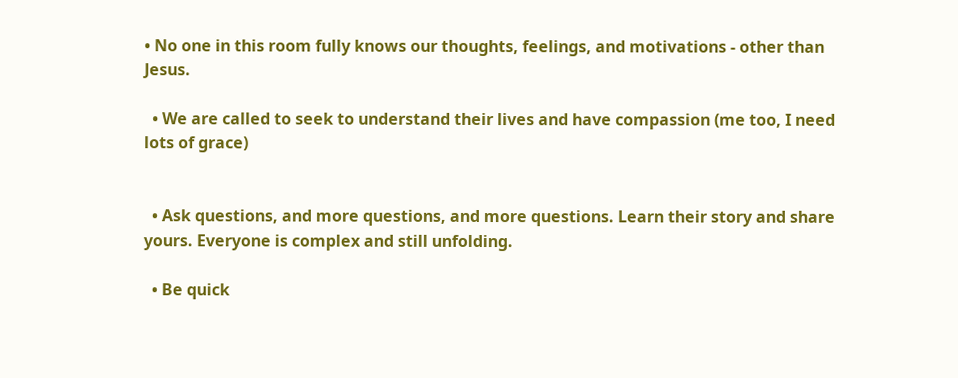• No one in this room fully knows our thoughts, feelings, and motivations - other than Jesus.

  • We are called to seek to understand their lives and have compassion (me too, I need lots of grace)


  • Ask questions, and more questions, and more questions. Learn their story and share yours. Everyone is complex and still unfolding.

  • Be quick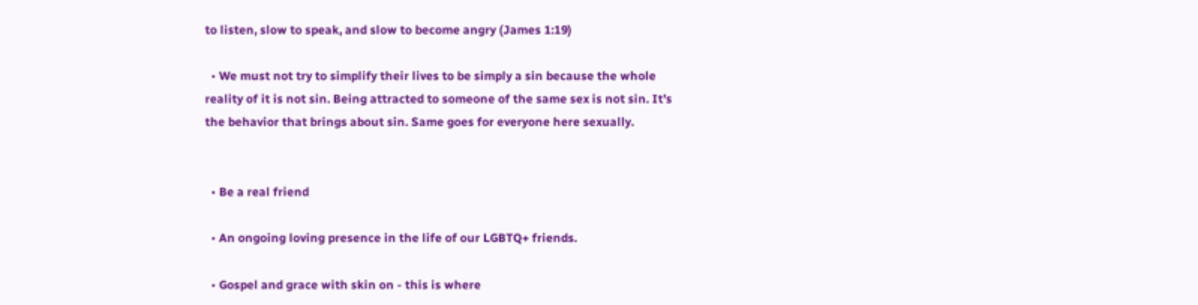to listen, slow to speak, and slow to become angry (James 1:19)

  • We must not try to simplify their lives to be simply a sin because the whole reality of it is not sin. Being attracted to someone of the same sex is not sin. It’s the behavior that brings about sin. Same goes for everyone here sexually.


  • Be a real friend

  • An ongoing loving presence in the life of our LGBTQ+ friends.

  • Gospel and grace with skin on - this is where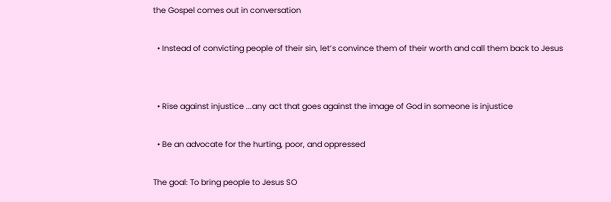the Gospel comes out in conversation

  • Instead of convicting people of their sin, let’s convince them of their worth and call them back to Jesus


  • Rise against injustice ...any act that goes against the image of God in someone is injustice

  • Be an advocate for the hurting, poor, and oppressed

The goal: To bring people to Jesus SO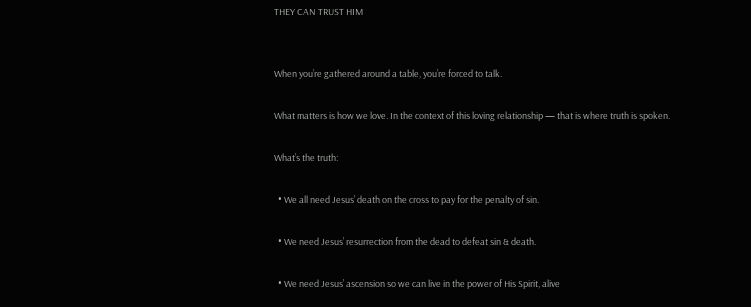THEY CAN TRUST HIM


When you’re gathered around a table, you’re forced to talk.

What matters is how we love. In the context of this loving relationship — that is where truth is spoken.

What’s the truth:

  • We all need Jesus’ death on the cross to pay for the penalty of sin.

  • We need Jesus’ resurrection from the dead to defeat sin & death.

  • We need Jesus’ ascension so we can live in the power of His Spirit, alive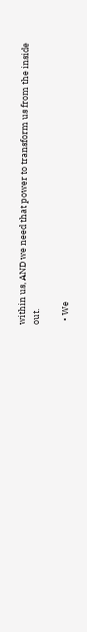within us, AND we need that power to transform us from the inside out.

  • We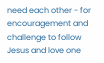need each other - for encouragement and challenge to follow Jesus and love one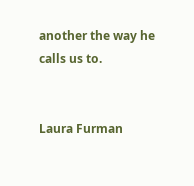another the way he calls us to.


Laura Furman